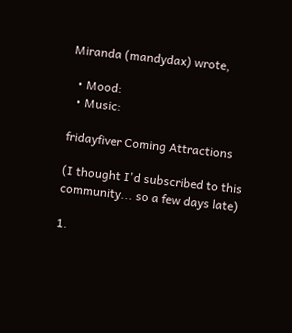Miranda (mandydax) wrote,

  • Mood:
  • Music:

fridayfiver Coming Attractions

(I thought I'd subscribed to this community... so a few days late)

1.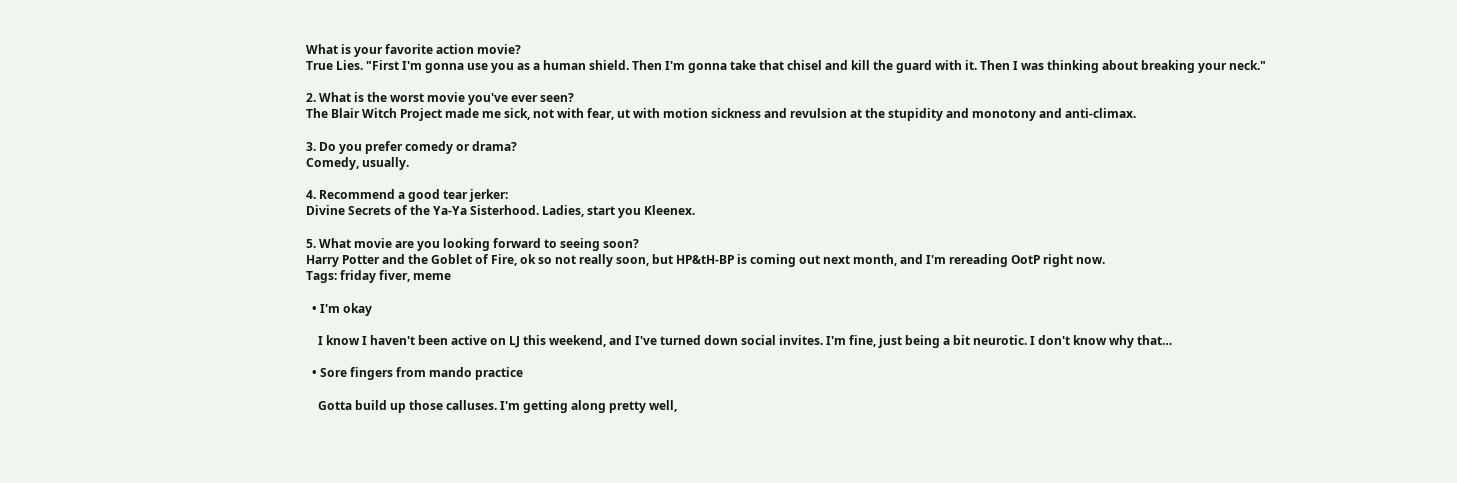What is your favorite action movie?
True Lies. "First I'm gonna use you as a human shield. Then I'm gonna take that chisel and kill the guard with it. Then I was thinking about breaking your neck."

2. What is the worst movie you've ever seen?
The Blair Witch Project made me sick, not with fear, ut with motion sickness and revulsion at the stupidity and monotony and anti-climax.

3. Do you prefer comedy or drama?
Comedy, usually.

4. Recommend a good tear jerker:
Divine Secrets of the Ya-Ya Sisterhood. Ladies, start you Kleenex.

5. What movie are you looking forward to seeing soon?
Harry Potter and the Goblet of Fire, ok so not really soon, but HP&tH-BP is coming out next month, and I'm rereading OotP right now.
Tags: friday fiver, meme

  • I'm okay

    I know I haven't been active on LJ this weekend, and I've turned down social invites. I'm fine, just being a bit neurotic. I don't know why that…

  • Sore fingers from mando practice

    Gotta build up those calluses. I'm getting along pretty well,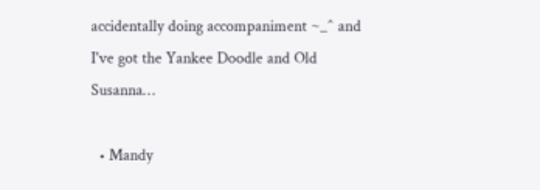accidentally doing accompaniment ~_^ and I've got the Yankee Doodle and Old Susanna…

  • Mandy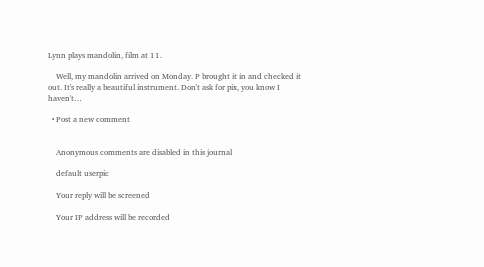Lynn plays mandolin, film at 11.

    Well, my mandolin arrived on Monday. P brought it in and checked it out. It's really a beautiful instrument. Don't ask for pix, you know I haven't…

  • Post a new comment


    Anonymous comments are disabled in this journal

    default userpic

    Your reply will be screened

    Your IP address will be recorded